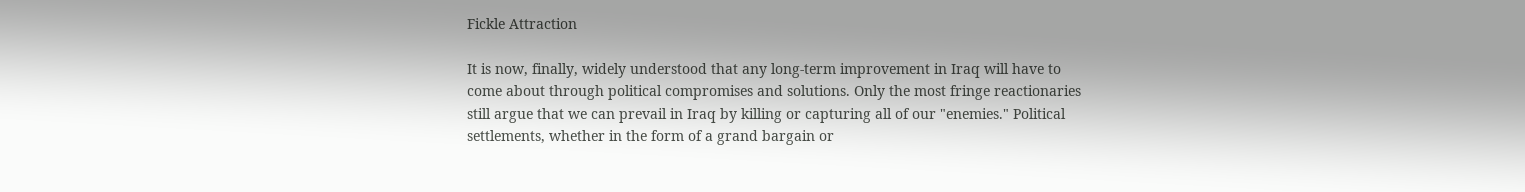Fickle Attraction

It is now, finally, widely understood that any long-term improvement in Iraq will have to come about through political compromises and solutions. Only the most fringe reactionaries still argue that we can prevail in Iraq by killing or capturing all of our "enemies." Political settlements, whether in the form of a grand bargain or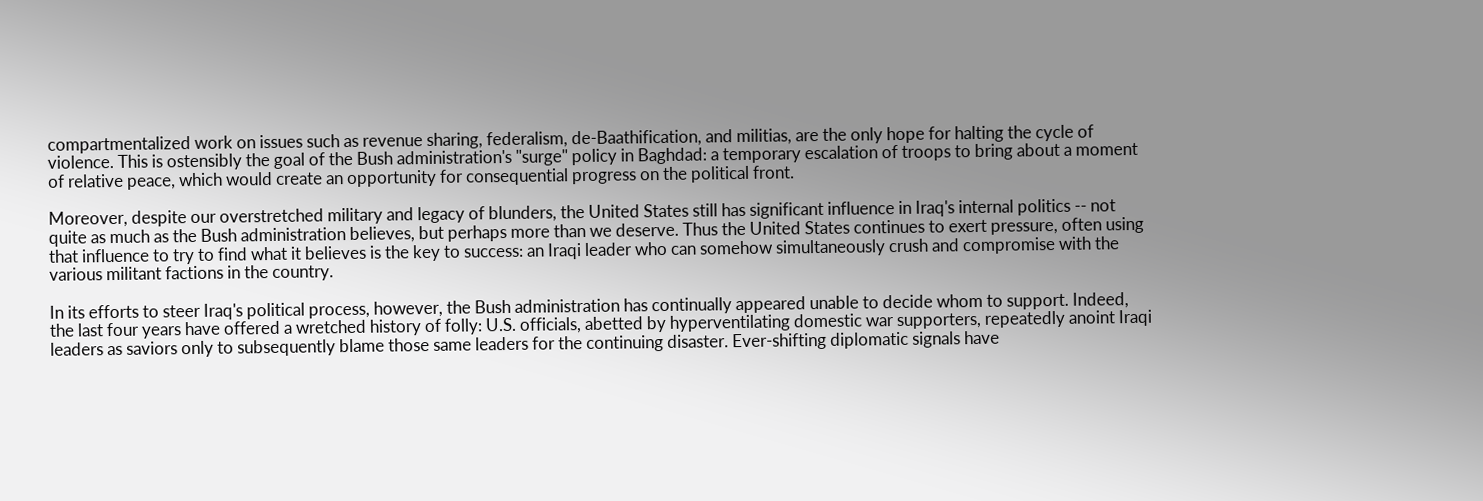compartmentalized work on issues such as revenue sharing, federalism, de-Baathification, and militias, are the only hope for halting the cycle of violence. This is ostensibly the goal of the Bush administration's "surge" policy in Baghdad: a temporary escalation of troops to bring about a moment of relative peace, which would create an opportunity for consequential progress on the political front.

Moreover, despite our overstretched military and legacy of blunders, the United States still has significant influence in Iraq's internal politics -- not quite as much as the Bush administration believes, but perhaps more than we deserve. Thus the United States continues to exert pressure, often using that influence to try to find what it believes is the key to success: an Iraqi leader who can somehow simultaneously crush and compromise with the various militant factions in the country.

In its efforts to steer Iraq's political process, however, the Bush administration has continually appeared unable to decide whom to support. Indeed, the last four years have offered a wretched history of folly: U.S. officials, abetted by hyperventilating domestic war supporters, repeatedly anoint Iraqi leaders as saviors only to subsequently blame those same leaders for the continuing disaster. Ever-shifting diplomatic signals have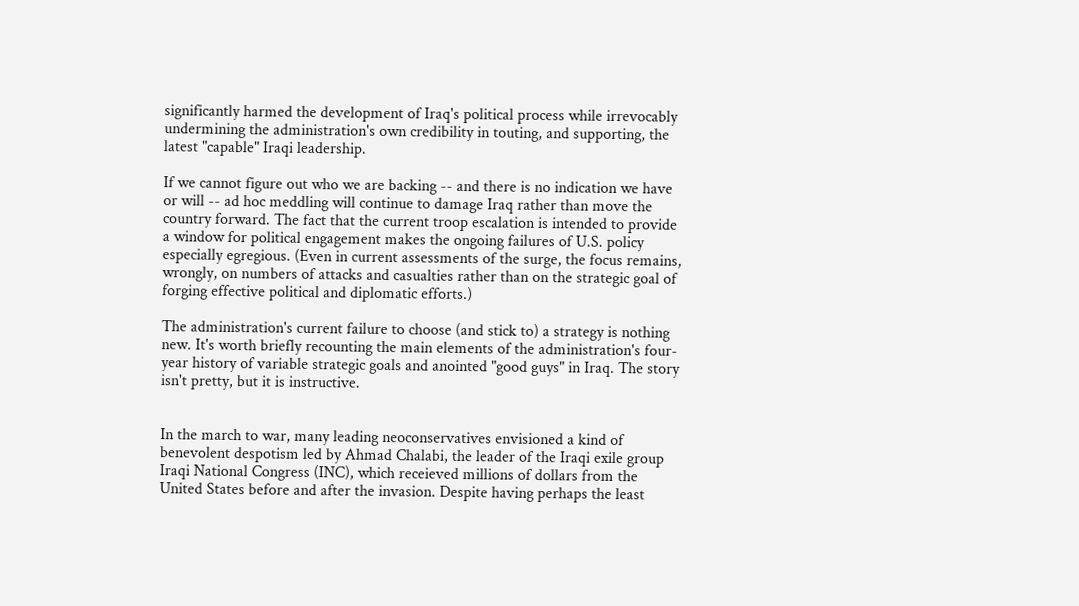significantly harmed the development of Iraq's political process while irrevocably undermining the administration's own credibility in touting, and supporting, the latest "capable" Iraqi leadership.

If we cannot figure out who we are backing -- and there is no indication we have or will -- ad hoc meddling will continue to damage Iraq rather than move the country forward. The fact that the current troop escalation is intended to provide a window for political engagement makes the ongoing failures of U.S. policy especially egregious. (Even in current assessments of the surge, the focus remains, wrongly, on numbers of attacks and casualties rather than on the strategic goal of forging effective political and diplomatic efforts.)

The administration's current failure to choose (and stick to) a strategy is nothing new. It's worth briefly recounting the main elements of the administration's four-year history of variable strategic goals and anointed "good guys" in Iraq. The story isn't pretty, but it is instructive.


In the march to war, many leading neoconservatives envisioned a kind of benevolent despotism led by Ahmad Chalabi, the leader of the Iraqi exile group Iraqi National Congress (INC), which receieved millions of dollars from the United States before and after the invasion. Despite having perhaps the least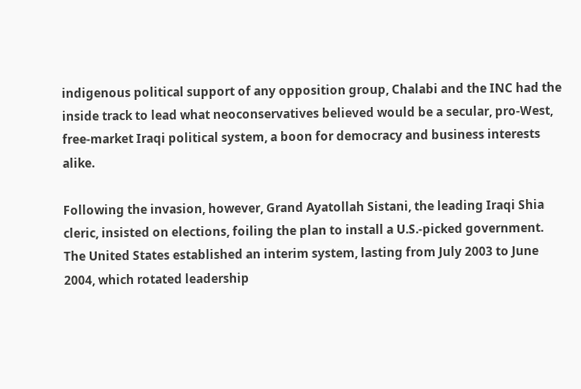indigenous political support of any opposition group, Chalabi and the INC had the inside track to lead what neoconservatives believed would be a secular, pro-West, free-market Iraqi political system, a boon for democracy and business interests alike.

Following the invasion, however, Grand Ayatollah Sistani, the leading Iraqi Shia cleric, insisted on elections, foiling the plan to install a U.S.-picked government. The United States established an interim system, lasting from July 2003 to June 2004, which rotated leadership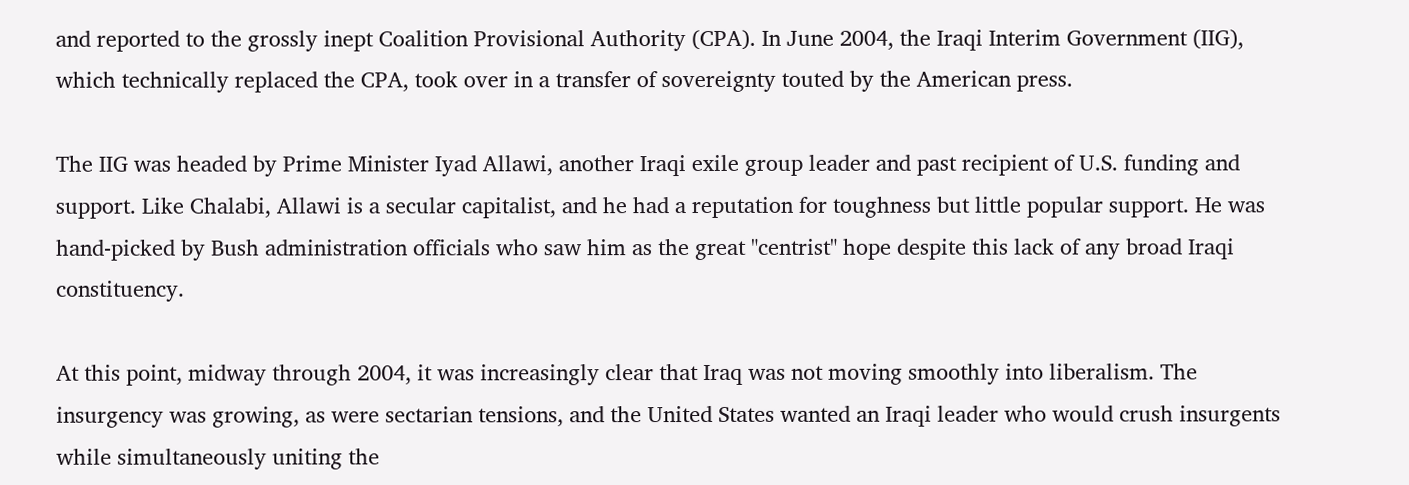and reported to the grossly inept Coalition Provisional Authority (CPA). In June 2004, the Iraqi Interim Government (IIG), which technically replaced the CPA, took over in a transfer of sovereignty touted by the American press.

The IIG was headed by Prime Minister Iyad Allawi, another Iraqi exile group leader and past recipient of U.S. funding and support. Like Chalabi, Allawi is a secular capitalist, and he had a reputation for toughness but little popular support. He was hand-picked by Bush administration officials who saw him as the great "centrist" hope despite this lack of any broad Iraqi constituency.

At this point, midway through 2004, it was increasingly clear that Iraq was not moving smoothly into liberalism. The insurgency was growing, as were sectarian tensions, and the United States wanted an Iraqi leader who would crush insurgents while simultaneously uniting the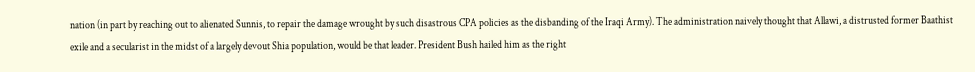nation (in part by reaching out to alienated Sunnis, to repair the damage wrought by such disastrous CPA policies as the disbanding of the Iraqi Army). The administration naively thought that Allawi, a distrusted former Baathist exile and a secularist in the midst of a largely devout Shia population, would be that leader. President Bush hailed him as the right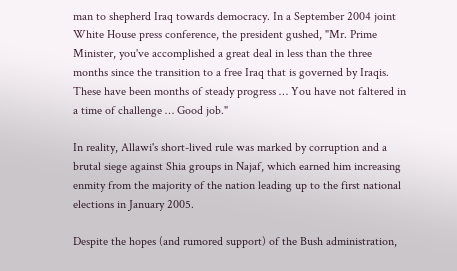man to shepherd Iraq towards democracy. In a September 2004 joint White House press conference, the president gushed, "Mr. Prime Minister, you've accomplished a great deal in less than the three months since the transition to a free Iraq that is governed by Iraqis. These have been months of steady progress … You have not faltered in a time of challenge … Good job."

In reality, Allawi's short-lived rule was marked by corruption and a brutal siege against Shia groups in Najaf, which earned him increasing enmity from the majority of the nation leading up to the first national elections in January 2005.

Despite the hopes (and rumored support) of the Bush administration,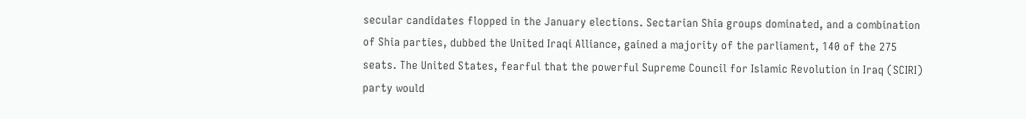secular candidates flopped in the January elections. Sectarian Shia groups dominated, and a combination of Shia parties, dubbed the United Iraqi Alliance, gained a majority of the parliament, 140 of the 275 seats. The United States, fearful that the powerful Supreme Council for Islamic Revolution in Iraq (SCIRI) party would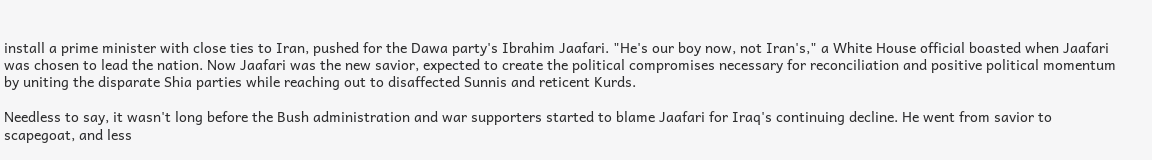install a prime minister with close ties to Iran, pushed for the Dawa party's Ibrahim Jaafari. "He's our boy now, not Iran's," a White House official boasted when Jaafari was chosen to lead the nation. Now Jaafari was the new savior, expected to create the political compromises necessary for reconciliation and positive political momentum by uniting the disparate Shia parties while reaching out to disaffected Sunnis and reticent Kurds.

Needless to say, it wasn't long before the Bush administration and war supporters started to blame Jaafari for Iraq's continuing decline. He went from savior to scapegoat, and less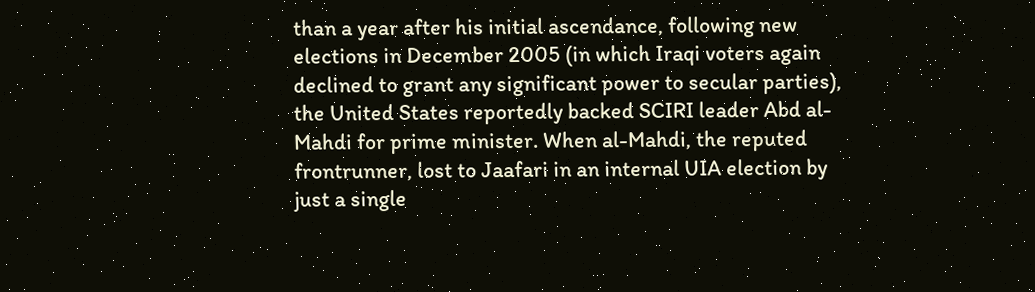than a year after his initial ascendance, following new elections in December 2005 (in which Iraqi voters again declined to grant any significant power to secular parties), the United States reportedly backed SCIRI leader Abd al-Mahdi for prime minister. When al-Mahdi, the reputed frontrunner, lost to Jaafari in an internal UIA election by just a single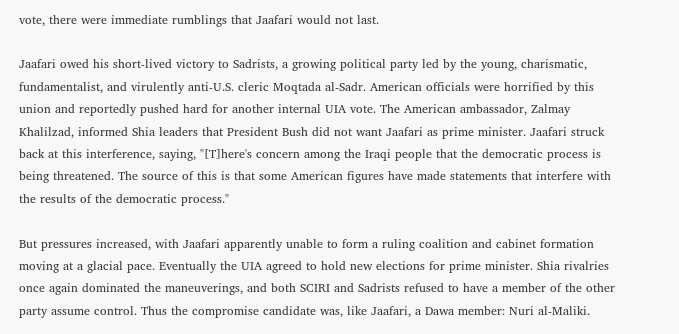vote, there were immediate rumblings that Jaafari would not last.

Jaafari owed his short-lived victory to Sadrists, a growing political party led by the young, charismatic, fundamentalist, and virulently anti-U.S. cleric Moqtada al-Sadr. American officials were horrified by this union and reportedly pushed hard for another internal UIA vote. The American ambassador, Zalmay Khalilzad, informed Shia leaders that President Bush did not want Jaafari as prime minister. Jaafari struck back at this interference, saying, "[T]here's concern among the Iraqi people that the democratic process is being threatened. The source of this is that some American figures have made statements that interfere with the results of the democratic process."

But pressures increased, with Jaafari apparently unable to form a ruling coalition and cabinet formation moving at a glacial pace. Eventually the UIA agreed to hold new elections for prime minister. Shia rivalries once again dominated the maneuverings, and both SCIRI and Sadrists refused to have a member of the other party assume control. Thus the compromise candidate was, like Jaafari, a Dawa member: Nuri al-Maliki.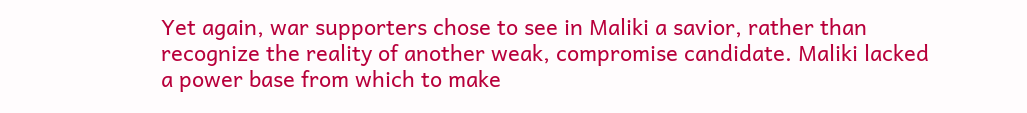Yet again, war supporters chose to see in Maliki a savior, rather than recognize the reality of another weak, compromise candidate. Maliki lacked a power base from which to make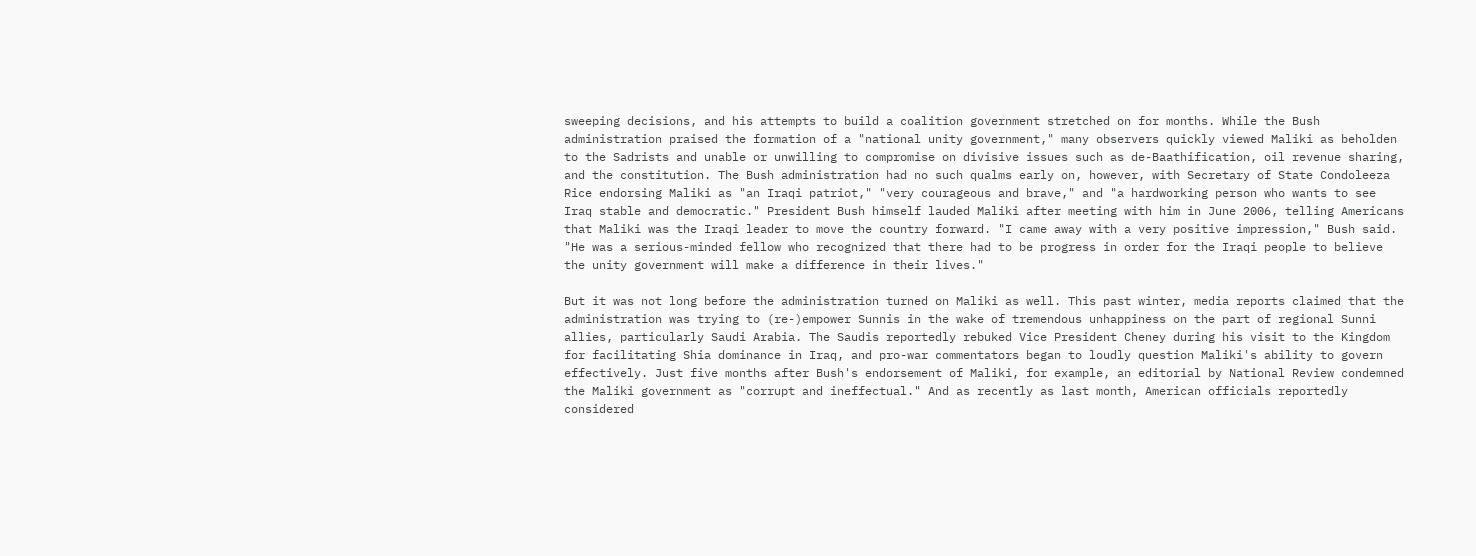sweeping decisions, and his attempts to build a coalition government stretched on for months. While the Bush administration praised the formation of a "national unity government," many observers quickly viewed Maliki as beholden to the Sadrists and unable or unwilling to compromise on divisive issues such as de-Baathification, oil revenue sharing, and the constitution. The Bush administration had no such qualms early on, however, with Secretary of State Condoleeza Rice endorsing Maliki as "an Iraqi patriot," "very courageous and brave," and "a hardworking person who wants to see Iraq stable and democratic." President Bush himself lauded Maliki after meeting with him in June 2006, telling Americans that Maliki was the Iraqi leader to move the country forward. "I came away with a very positive impression," Bush said. "He was a serious-minded fellow who recognized that there had to be progress in order for the Iraqi people to believe the unity government will make a difference in their lives."

But it was not long before the administration turned on Maliki as well. This past winter, media reports claimed that the administration was trying to (re-)empower Sunnis in the wake of tremendous unhappiness on the part of regional Sunni allies, particularly Saudi Arabia. The Saudis reportedly rebuked Vice President Cheney during his visit to the Kingdom for facilitating Shia dominance in Iraq, and pro-war commentators began to loudly question Maliki's ability to govern effectively. Just five months after Bush's endorsement of Maliki, for example, an editorial by National Review condemned the Maliki government as "corrupt and ineffectual." And as recently as last month, American officials reportedly considered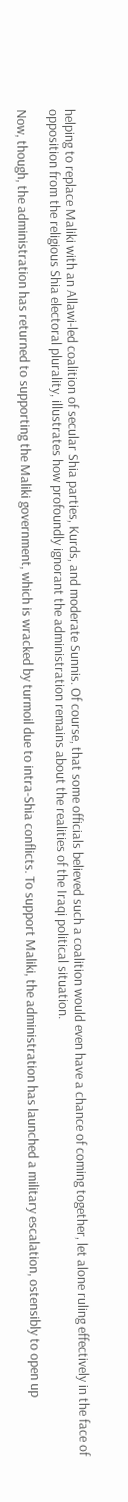helping to replace Maliki with an Allawi-led coalition of secular Shia parties, Kurds, and moderate Sunnis. Of course, that some officials believed such a coalition would even have a chance of coming together, let alone ruling effectively in the face of opposition from the religious Shia electoral plurality, illustrates how profoundly ignorant the administration remains about the realities of the Iraqi political situation.

Now, though, the administration has returned to supporting the Maliki government, which is wracked by turmoil due to intra-Shia conflicts. To support Maliki, the administration has launched a military escalation, ostensibly to open up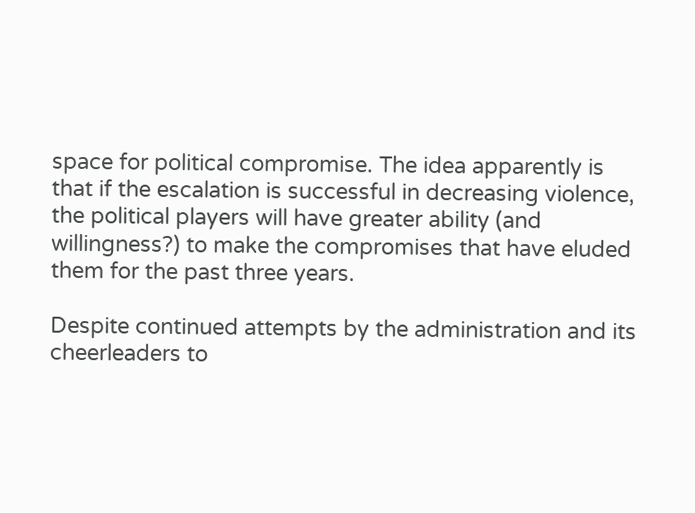space for political compromise. The idea apparently is that if the escalation is successful in decreasing violence, the political players will have greater ability (and willingness?) to make the compromises that have eluded them for the past three years.

Despite continued attempts by the administration and its cheerleaders to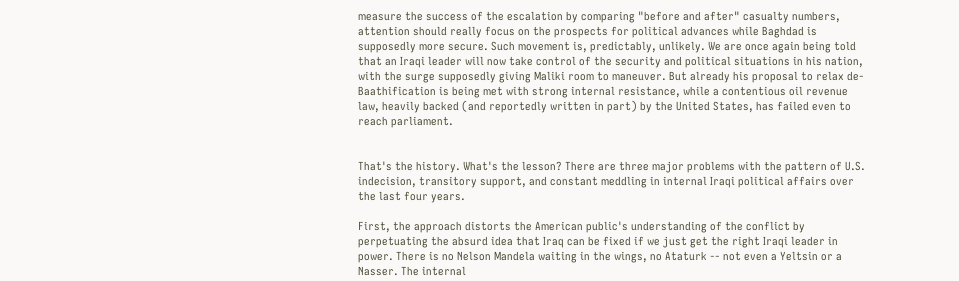measure the success of the escalation by comparing "before and after" casualty numbers, attention should really focus on the prospects for political advances while Baghdad is supposedly more secure. Such movement is, predictably, unlikely. We are once again being told that an Iraqi leader will now take control of the security and political situations in his nation, with the surge supposedly giving Maliki room to maneuver. But already his proposal to relax de-Baathification is being met with strong internal resistance, while a contentious oil revenue law, heavily backed (and reportedly written in part) by the United States, has failed even to reach parliament.


That's the history. What's the lesson? There are three major problems with the pattern of U.S. indecision, transitory support, and constant meddling in internal Iraqi political affairs over the last four years.

First, the approach distorts the American public's understanding of the conflict by perpetuating the absurd idea that Iraq can be fixed if we just get the right Iraqi leader in power. There is no Nelson Mandela waiting in the wings, no Ataturk -- not even a Yeltsin or a Nasser. The internal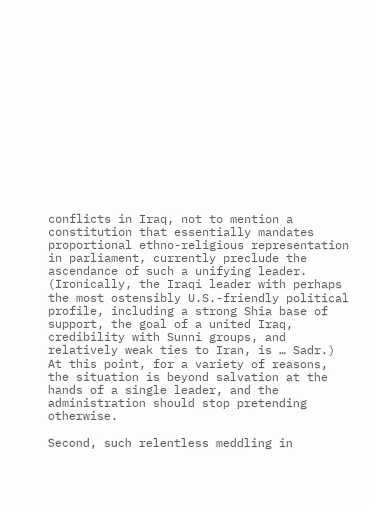conflicts in Iraq, not to mention a constitution that essentially mandates proportional ethno-religious representation in parliament, currently preclude the ascendance of such a unifying leader. (Ironically, the Iraqi leader with perhaps the most ostensibly U.S.-friendly political profile, including a strong Shia base of support, the goal of a united Iraq, credibility with Sunni groups, and relatively weak ties to Iran, is … Sadr.) At this point, for a variety of reasons, the situation is beyond salvation at the hands of a single leader, and the administration should stop pretending otherwise.

Second, such relentless meddling in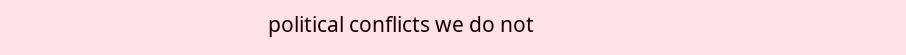political conflicts we do not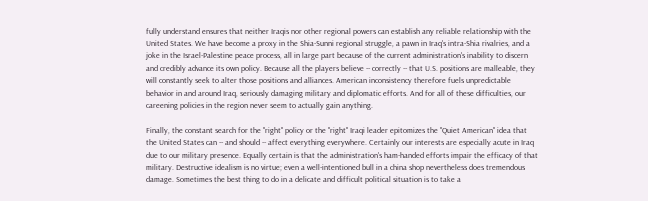fully understand ensures that neither Iraqis nor other regional powers can establish any reliable relationship with the United States. We have become a proxy in the Shia-Sunni regional struggle, a pawn in Iraq's intra-Shia rivalries, and a joke in the Israel-Palestine peace process, all in large part because of the current administration's inability to discern and credibly advance its own policy. Because all the players believe -- correctly -- that U.S. positions are malleable, they will constantly seek to alter those positions and alliances. American inconsistency therefore fuels unpredictable behavior in and around Iraq, seriously damaging military and diplomatic efforts. And for all of these difficulties, our careening policies in the region never seem to actually gain anything.

Finally, the constant search for the "right" policy or the "right" Iraqi leader epitomizes the "Quiet American" idea that the United States can -- and should -- affect everything everywhere. Certainly our interests are especially acute in Iraq due to our military presence. Equally certain is that the administration's ham-handed efforts impair the efficacy of that military. Destructive idealism is no virtue; even a well-intentioned bull in a china shop nevertheless does tremendous damage. Sometimes the best thing to do in a delicate and difficult political situation is to take a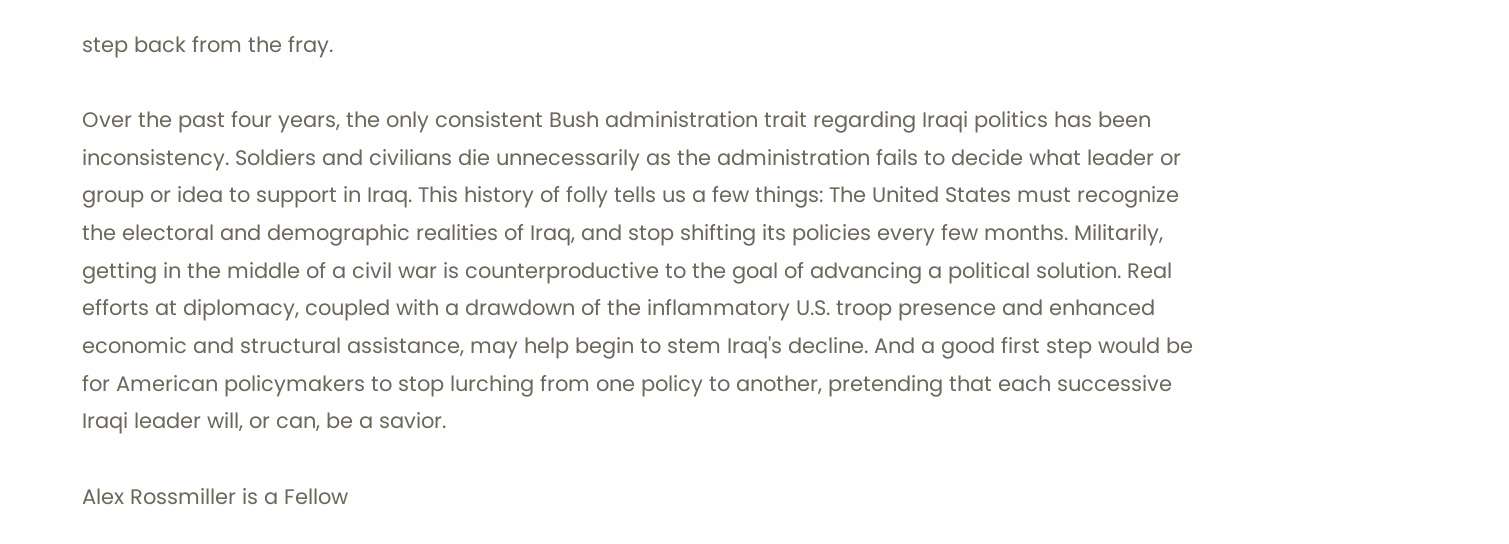step back from the fray.

Over the past four years, the only consistent Bush administration trait regarding Iraqi politics has been inconsistency. Soldiers and civilians die unnecessarily as the administration fails to decide what leader or group or idea to support in Iraq. This history of folly tells us a few things: The United States must recognize the electoral and demographic realities of Iraq, and stop shifting its policies every few months. Militarily, getting in the middle of a civil war is counterproductive to the goal of advancing a political solution. Real efforts at diplomacy, coupled with a drawdown of the inflammatory U.S. troop presence and enhanced economic and structural assistance, may help begin to stem Iraq's decline. And a good first step would be for American policymakers to stop lurching from one policy to another, pretending that each successive Iraqi leader will, or can, be a savior.

Alex Rossmiller is a Fellow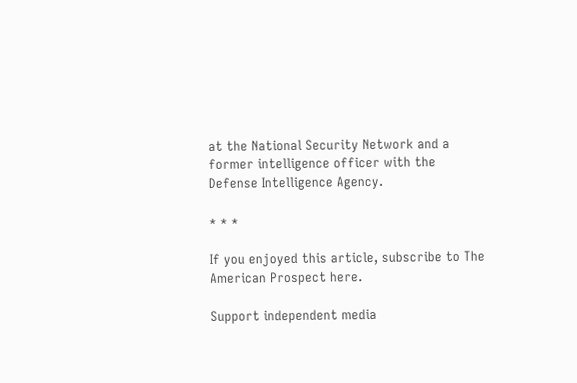at the National Security Network and a former intelligence officer with the Defense Intelligence Agency.

* * *

If you enjoyed this article, subscribe to The American Prospect here.

Support independent media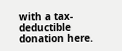with a tax-deductible donation here.